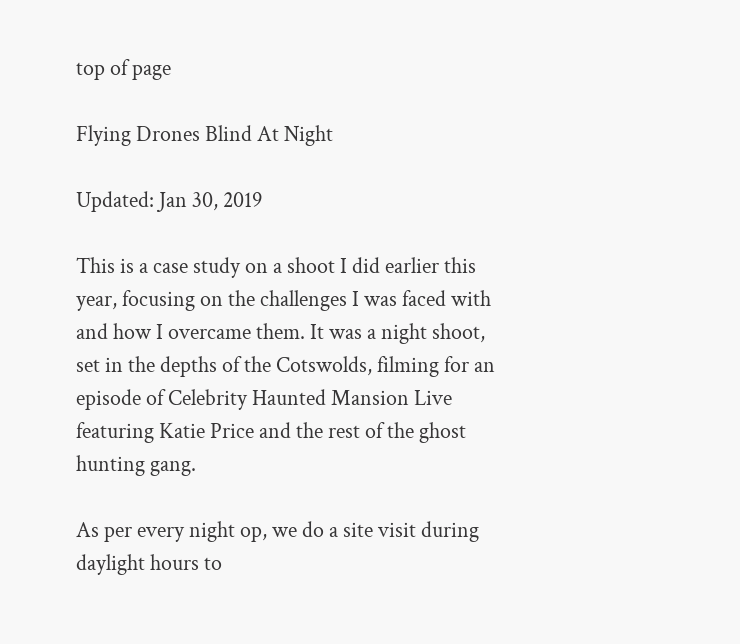top of page

Flying Drones Blind At Night

Updated: Jan 30, 2019

This is a case study on a shoot I did earlier this year, focusing on the challenges I was faced with and how I overcame them. It was a night shoot, set in the depths of the Cotswolds, filming for an episode of Celebrity Haunted Mansion Live featuring Katie Price and the rest of the ghost hunting gang.

As per every night op, we do a site visit during daylight hours to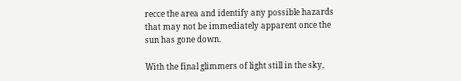recce the area and identify any possible hazards that may not be immediately apparent once the sun has gone down.

With the final glimmers of light still in the sky,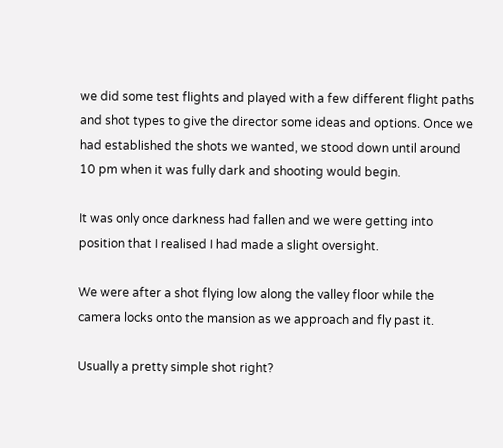we did some test flights and played with a few different flight paths and shot types to give the director some ideas and options. Once we had established the shots we wanted, we stood down until around 10 pm when it was fully dark and shooting would begin.

It was only once darkness had fallen and we were getting into position that I realised I had made a slight oversight.

We were after a shot flying low along the valley floor while the camera locks onto the mansion as we approach and fly past it.

Usually a pretty simple shot right?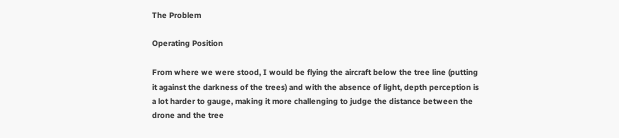The Problem

Operating Position

From where we were stood, I would be flying the aircraft below the tree line (putting it against the darkness of the trees) and with the absence of light, depth perception is a lot harder to gauge, making it more challenging to judge the distance between the drone and the tree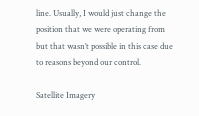line. Usually, I would just change the position that we were operating from but that wasn’t possible in this case due to reasons beyond our control.

Satellite Imagery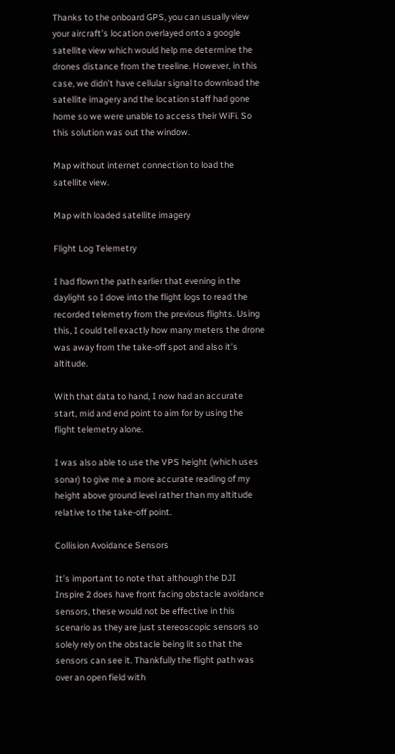Thanks to the onboard GPS, you can usually view your aircraft’s location overlayed onto a google satellite view which would help me determine the drones distance from the treeline. However, in this case, we didn’t have cellular signal to download the satellite imagery and the location staff had gone home so we were unable to access their WiFi. So this solution was out the window.

Map without internet connection to load the satellite view.

Map with loaded satellite imagery

Flight Log Telemetry

I had flown the path earlier that evening in the daylight so I dove into the flight logs to read the recorded telemetry from the previous flights. Using this, I could tell exactly how many meters the drone was away from the take-off spot and also it’s altitude.

With that data to hand, I now had an accurate start, mid and end point to aim for by using the flight telemetry alone.

I was also able to use the VPS height (which uses sonar) to give me a more accurate reading of my height above ground level rather than my altitude relative to the take-off point.

Collision Avoidance Sensors

It’s important to note that although the DJI Inspire 2 does have front facing obstacle avoidance sensors, these would not be effective in this scenario as they are just stereoscopic sensors so solely rely on the obstacle being lit so that the sensors can see it. Thankfully the flight path was over an open field with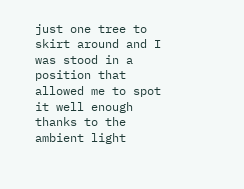just one tree to skirt around and I was stood in a position that allowed me to spot it well enough thanks to the ambient light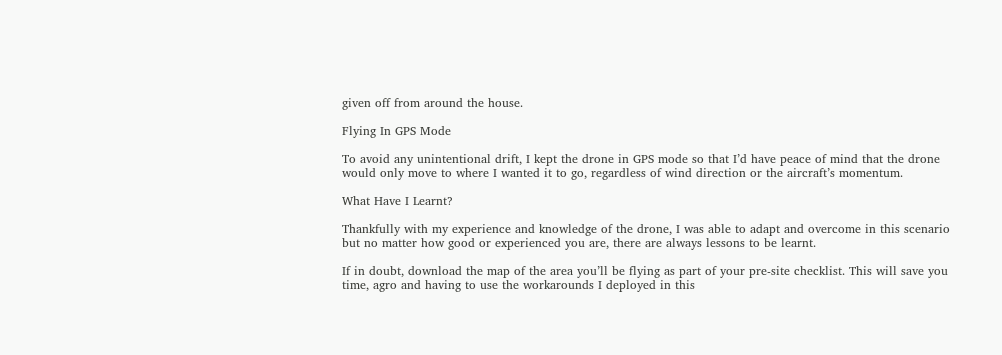given off from around the house.

Flying In GPS Mode

To avoid any unintentional drift, I kept the drone in GPS mode so that I’d have peace of mind that the drone would only move to where I wanted it to go, regardless of wind direction or the aircraft’s momentum.

What Have I Learnt?

Thankfully with my experience and knowledge of the drone, I was able to adapt and overcome in this scenario but no matter how good or experienced you are, there are always lessons to be learnt.

If in doubt, download the map of the area you’ll be flying as part of your pre-site checklist. This will save you time, agro and having to use the workarounds I deployed in this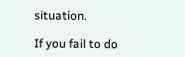situation.

If you fail to do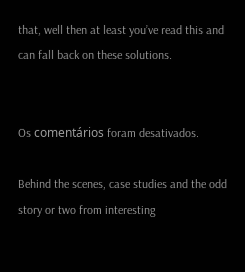that, well then at least you’ve read this and can fall back on these solutions.


Os comentários foram desativados.

Behind the scenes, case studies and the odd story or two from interesting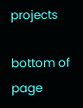projects

bottom of page